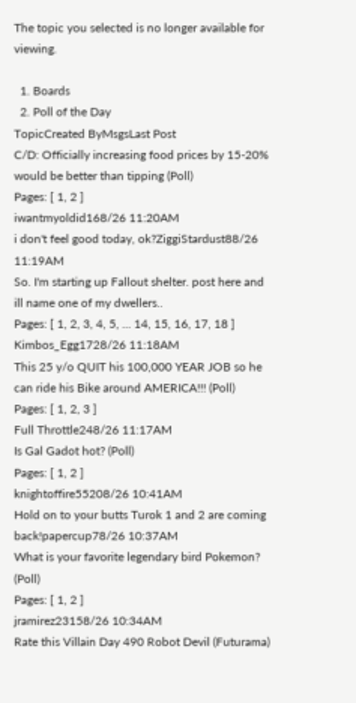The topic you selected is no longer available for viewing.

  1. Boards
  2. Poll of the Day
TopicCreated ByMsgsLast Post
C/D: Officially increasing food prices by 15-20% would be better than tipping (Poll)
Pages: [ 1, 2 ]
iwantmyoldid168/26 11:20AM
i don't feel good today, ok?ZiggiStardust88/26 11:19AM
So. I'm starting up Fallout shelter. post here and ill name one of my dwellers..
Pages: [ 1, 2, 3, 4, 5, ... 14, 15, 16, 17, 18 ]
Kimbos_Egg1728/26 11:18AM
This 25 y/o QUIT his 100,000 YEAR JOB so he can ride his Bike around AMERICA!!! (Poll)
Pages: [ 1, 2, 3 ]
Full Throttle248/26 11:17AM
Is Gal Gadot hot? (Poll)
Pages: [ 1, 2 ]
knightoffire55208/26 10:41AM
Hold on to your butts Turok 1 and 2 are coming back!papercup78/26 10:37AM
What is your favorite legendary bird Pokemon? (Poll)
Pages: [ 1, 2 ]
jramirez23158/26 10:34AM
Rate this Villain Day 490 Robot Devil (Futurama)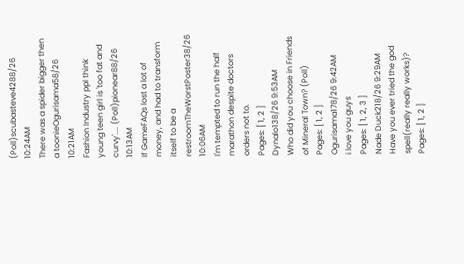(Poll)scubasteve4288/26 10:24AM
There was a spider bigger then a toonieOgurisama58/26 10:21AM
Fashion Industry ppl think young teen girl is 'too fat and curvy'.... (Poll)pionear88/26 10:13AM
If GameFAQs lost a lot of money, and had to transform itself to be a restroomTheWorstPoster38/26 10:06AM
I'm tempted to run the half marathon despite doctors orders not to.
Pages: [ 1, 2 ]
Dynalo138/26 9:53AM
Who did you choose in Friends of Mineral Town? (Poll)
Pages: [ 1, 2 ]
Ogurisama178/26 9:42AM
i love you guys
Pages: [ 1, 2, 3 ]
Nade Duck218/26 9:29AM
Have you ever tried the god spell(really really works)?
Pages: [ 1, 2 ]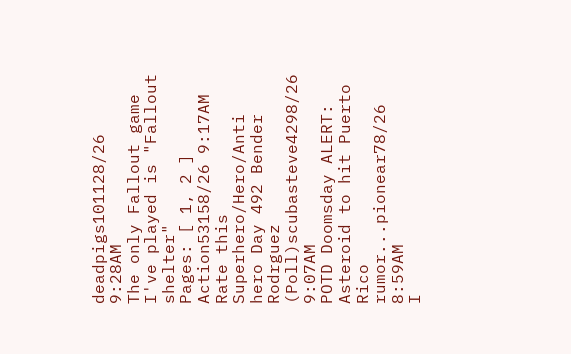deadpigs101128/26 9:28AM
The only Fallout game I've played is "Fallout shelter"
Pages: [ 1, 2 ]
Action53158/26 9:17AM
Rate this Superhero/Hero/Anti hero Day 492 Bender Rodrguez (Poll)scubasteve4298/26 9:07AM
POTD Doomsday ALERT: Asteroid to hit Puerto Rico rumor...pionear78/26 8:59AM
I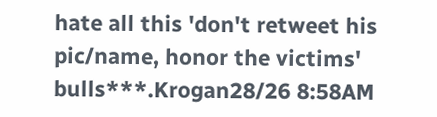hate all this 'don't retweet his pic/name, honor the victims' bulls***.Krogan28/26 8:58AM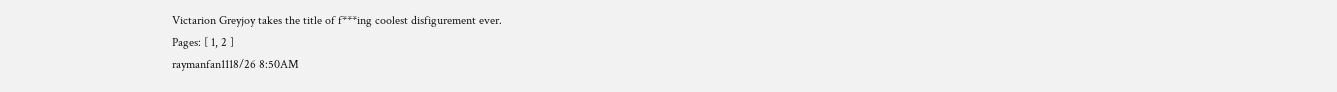Victarion Greyjoy takes the title of f***ing coolest disfigurement ever.
Pages: [ 1, 2 ]
raymanfan1118/26 8:50AM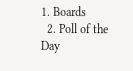1. Boards
  2. Poll of the Day